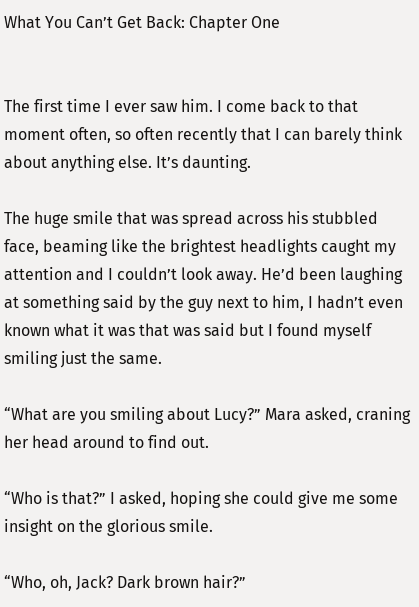What You Can’t Get Back: Chapter One


The first time I ever saw him. I come back to that moment often, so often recently that I can barely think about anything else. It’s daunting.

The huge smile that was spread across his stubbled face, beaming like the brightest headlights caught my attention and I couldn’t look away. He’d been laughing at something said by the guy next to him, I hadn’t even known what it was that was said but I found myself smiling just the same.

“What are you smiling about Lucy?” Mara asked, craning her head around to find out.

“Who is that?” I asked, hoping she could give me some insight on the glorious smile.

“Who, oh, Jack? Dark brown hair?”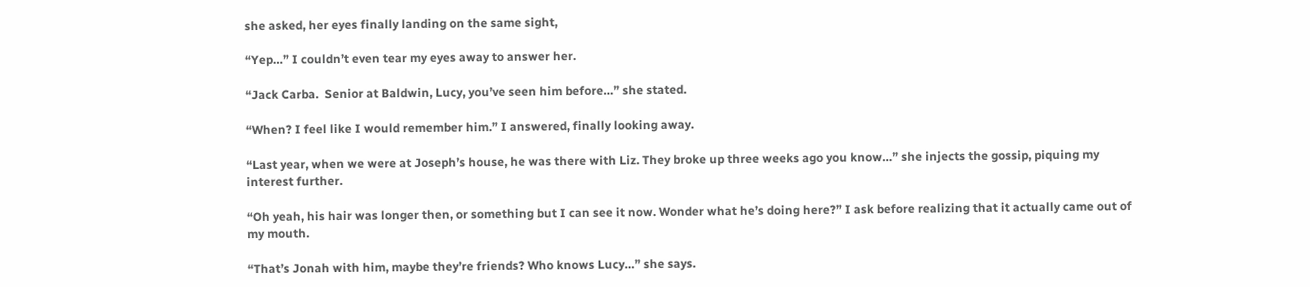she asked, her eyes finally landing on the same sight,

“Yep…” I couldn’t even tear my eyes away to answer her.

“Jack Carba.  Senior at Baldwin, Lucy, you’ve seen him before…” she stated.

“When? I feel like I would remember him.” I answered, finally looking away.

“Last year, when we were at Joseph’s house, he was there with Liz. They broke up three weeks ago you know…” she injects the gossip, piquing my interest further.

“Oh yeah, his hair was longer then, or something but I can see it now. Wonder what he’s doing here?” I ask before realizing that it actually came out of my mouth.

“That’s Jonah with him, maybe they’re friends? Who knows Lucy…” she says.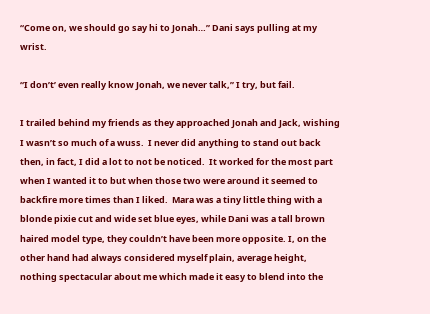“Come on, we should go say hi to Jonah…” Dani says pulling at my wrist.

“I don’t’ even really know Jonah, we never talk,” I try, but fail.

I trailed behind my friends as they approached Jonah and Jack, wishing I wasn’t so much of a wuss.  I never did anything to stand out back then, in fact, I did a lot to not be noticed.  It worked for the most part when I wanted it to but when those two were around it seemed to backfire more times than I liked.  Mara was a tiny little thing with a blonde pixie cut and wide set blue eyes, while Dani was a tall brown haired model type, they couldn’t have been more opposite. I, on the other hand had always considered myself plain, average height, nothing spectacular about me which made it easy to blend into the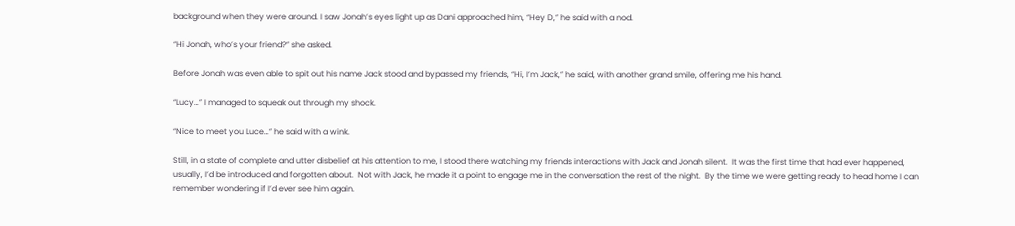background when they were around. I saw Jonah’s eyes light up as Dani approached him, “Hey D,” he said with a nod.

“Hi Jonah, who’s your friend?” she asked.

Before Jonah was even able to spit out his name Jack stood and bypassed my friends, “Hi, I’m Jack,” he said, with another grand smile, offering me his hand.

“Lucy…” I managed to squeak out through my shock.

“Nice to meet you Luce…” he said with a wink.

Still, in a state of complete and utter disbelief at his attention to me, I stood there watching my friends interactions with Jack and Jonah silent.  It was the first time that had ever happened, usually, I’d be introduced and forgotten about.  Not with Jack, he made it a point to engage me in the conversation the rest of the night.  By the time we were getting ready to head home I can remember wondering if I’d ever see him again.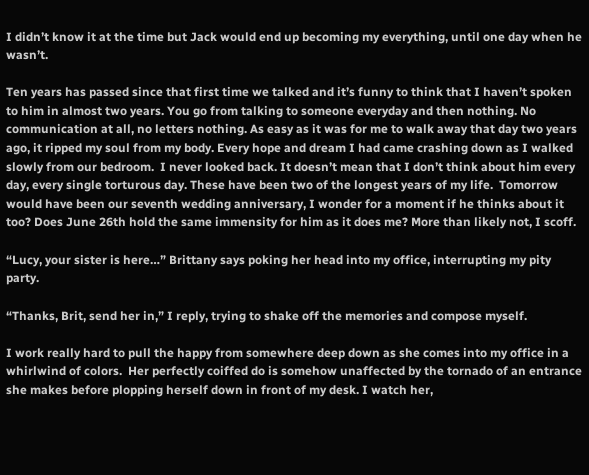I didn’t know it at the time but Jack would end up becoming my everything, until one day when he wasn’t.

Ten years has passed since that first time we talked and it’s funny to think that I haven’t spoken to him in almost two years. You go from talking to someone everyday and then nothing. No communication at all, no letters nothing. As easy as it was for me to walk away that day two years ago, it ripped my soul from my body. Every hope and dream I had came crashing down as I walked slowly from our bedroom.  I never looked back. It doesn’t mean that I don’t think about him every day, every single torturous day. These have been two of the longest years of my life.  Tomorrow would have been our seventh wedding anniversary, I wonder for a moment if he thinks about it too? Does June 26th hold the same immensity for him as it does me? More than likely not, I scoff.

“Lucy, your sister is here…” Brittany says poking her head into my office, interrupting my pity party.

“Thanks, Brit, send her in,” I reply, trying to shake off the memories and compose myself.

I work really hard to pull the happy from somewhere deep down as she comes into my office in a whirlwind of colors.  Her perfectly coiffed do is somehow unaffected by the tornado of an entrance she makes before plopping herself down in front of my desk. I watch her,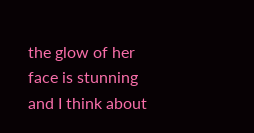the glow of her face is stunning and I think about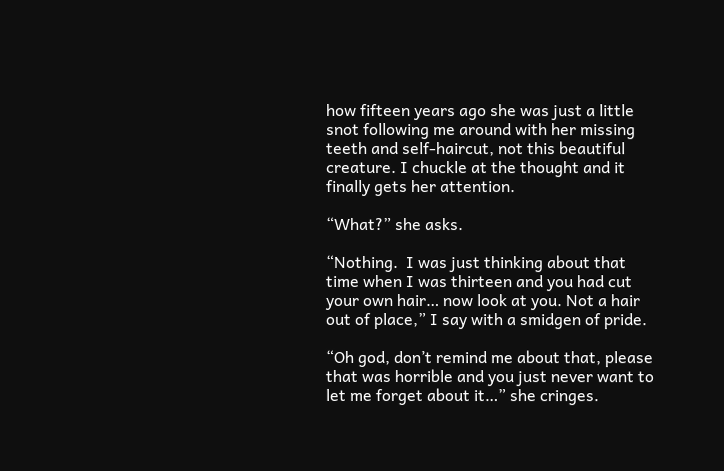how fifteen years ago she was just a little snot following me around with her missing teeth and self-haircut, not this beautiful creature. I chuckle at the thought and it finally gets her attention.

“What?” she asks.

“Nothing.  I was just thinking about that time when I was thirteen and you had cut your own hair… now look at you. Not a hair out of place,” I say with a smidgen of pride.

“Oh god, don’t remind me about that, please that was horrible and you just never want to let me forget about it…” she cringes.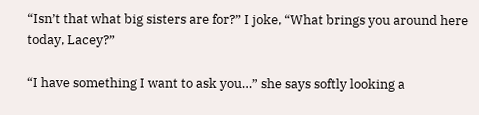“Isn’t that what big sisters are for?” I joke, “What brings you around here today, Lacey?”

“I have something I want to ask you…” she says softly looking a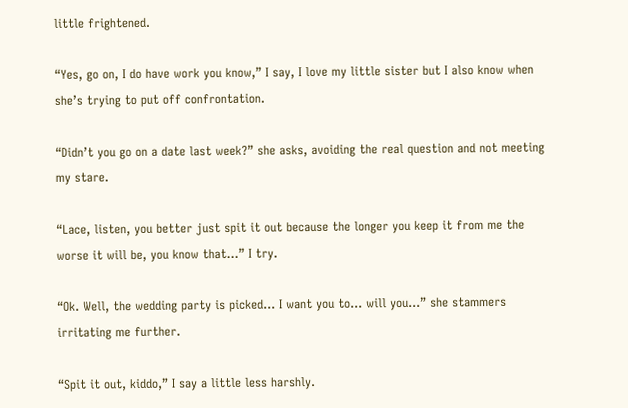little frightened.

“Yes, go on, I do have work you know,” I say, I love my little sister but I also know when she’s trying to put off confrontation.

“Didn’t you go on a date last week?” she asks, avoiding the real question and not meeting my stare.

“Lace, listen, you better just spit it out because the longer you keep it from me the worse it will be, you know that…” I try.

“Ok. Well, the wedding party is picked… I want you to… will you…” she stammers irritating me further.

“Spit it out, kiddo,” I say a little less harshly.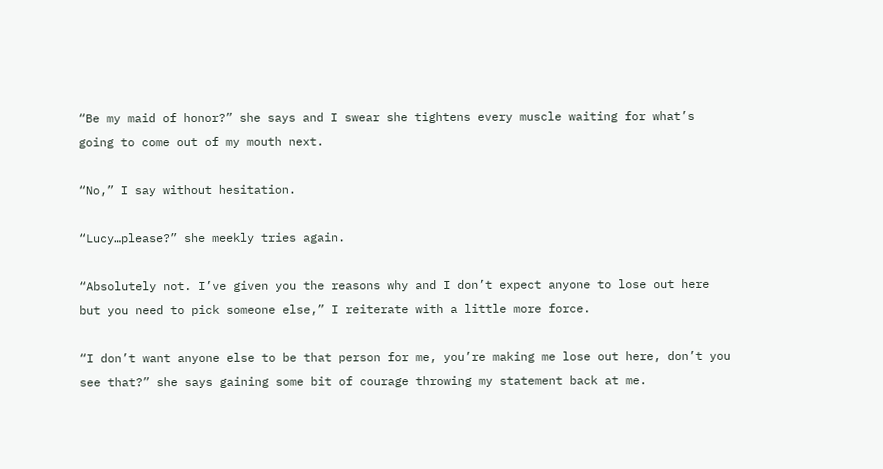“Be my maid of honor?” she says and I swear she tightens every muscle waiting for what’s going to come out of my mouth next.

“No,” I say without hesitation.

“Lucy…please?” she meekly tries again.

“Absolutely not. I’ve given you the reasons why and I don’t expect anyone to lose out here but you need to pick someone else,” I reiterate with a little more force.

“I don’t want anyone else to be that person for me, you’re making me lose out here, don’t you see that?” she says gaining some bit of courage throwing my statement back at me.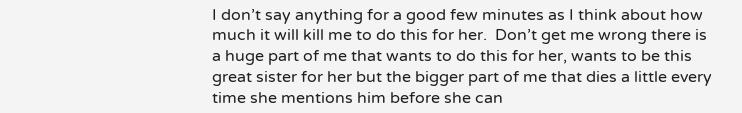I don’t say anything for a good few minutes as I think about how much it will kill me to do this for her.  Don’t get me wrong there is a huge part of me that wants to do this for her, wants to be this great sister for her but the bigger part of me that dies a little every time she mentions him before she can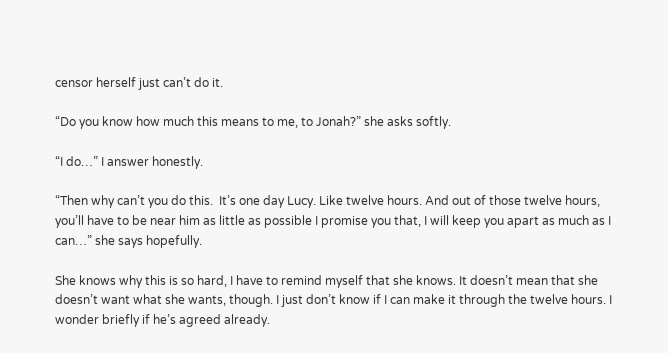censor herself just can’t do it.

“Do you know how much this means to me, to Jonah?” she asks softly.

“I do…” I answer honestly.

“Then why can’t you do this.  It’s one day Lucy. Like twelve hours. And out of those twelve hours, you’ll have to be near him as little as possible I promise you that, I will keep you apart as much as I can…” she says hopefully.

She knows why this is so hard, I have to remind myself that she knows. It doesn’t mean that she doesn’t want what she wants, though. I just don’t know if I can make it through the twelve hours. I wonder briefly if he’s agreed already.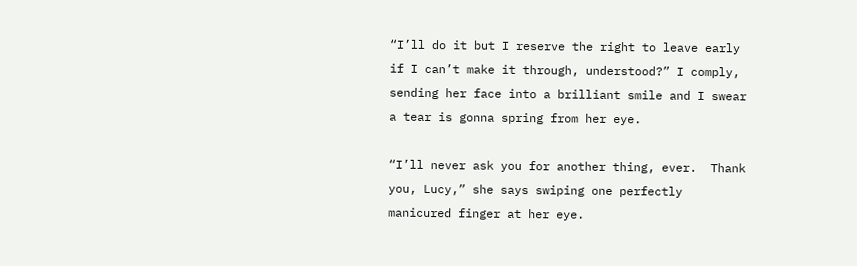“I’ll do it but I reserve the right to leave early if I can’t make it through, understood?” I comply, sending her face into a brilliant smile and I swear a tear is gonna spring from her eye.

“I’ll never ask you for another thing, ever.  Thank you, Lucy,” she says swiping one perfectly manicured finger at her eye.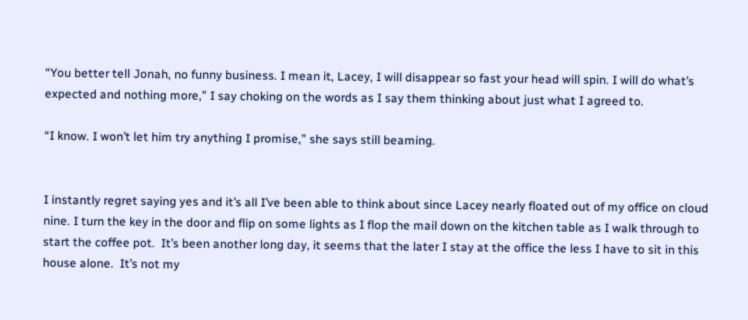“You better tell Jonah, no funny business. I mean it, Lacey, I will disappear so fast your head will spin. I will do what’s expected and nothing more,” I say choking on the words as I say them thinking about just what I agreed to.

“I know. I won’t let him try anything I promise,” she says still beaming.


I instantly regret saying yes and it’s all I’ve been able to think about since Lacey nearly floated out of my office on cloud nine. I turn the key in the door and flip on some lights as I flop the mail down on the kitchen table as I walk through to start the coffee pot.  It’s been another long day, it seems that the later I stay at the office the less I have to sit in this house alone.  It’s not my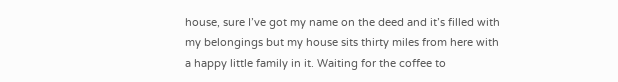house, sure I’ve got my name on the deed and it’s filled with my belongings but my house sits thirty miles from here with a happy little family in it. Waiting for the coffee to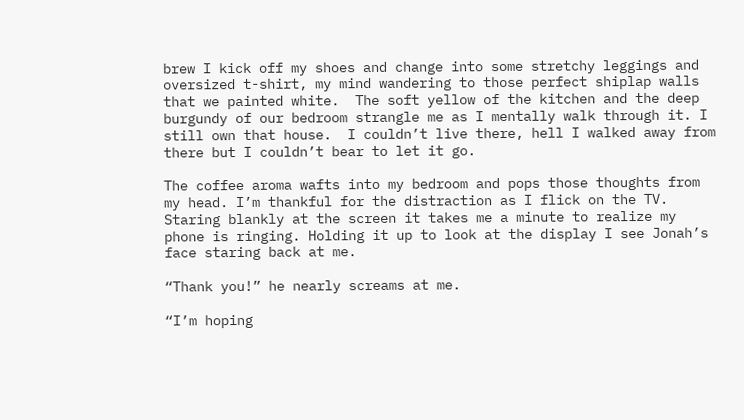brew I kick off my shoes and change into some stretchy leggings and oversized t-shirt, my mind wandering to those perfect shiplap walls that we painted white.  The soft yellow of the kitchen and the deep burgundy of our bedroom strangle me as I mentally walk through it. I still own that house.  I couldn’t live there, hell I walked away from there but I couldn’t bear to let it go.

The coffee aroma wafts into my bedroom and pops those thoughts from my head. I’m thankful for the distraction as I flick on the TV. Staring blankly at the screen it takes me a minute to realize my phone is ringing. Holding it up to look at the display I see Jonah’s face staring back at me.

“Thank you!” he nearly screams at me.

“I’m hoping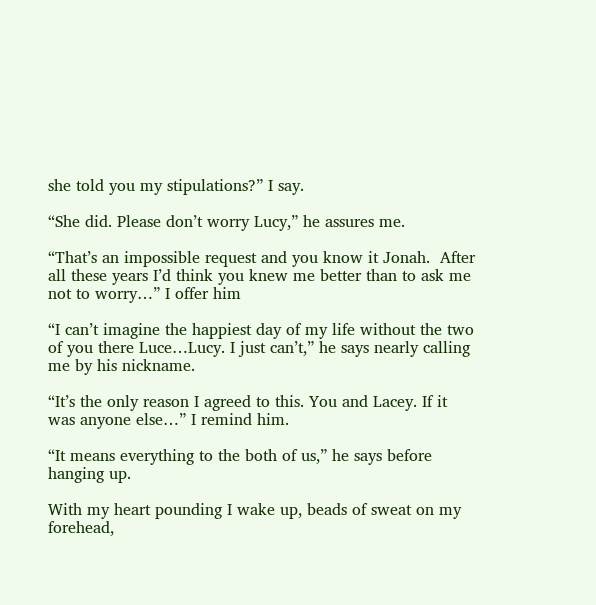she told you my stipulations?” I say.

“She did. Please don’t worry Lucy,” he assures me.

“That’s an impossible request and you know it Jonah.  After all these years I’d think you knew me better than to ask me not to worry…” I offer him

“I can’t imagine the happiest day of my life without the two of you there Luce…Lucy. I just can’t,” he says nearly calling me by his nickname.

“It’s the only reason I agreed to this. You and Lacey. If it was anyone else…” I remind him.

“It means everything to the both of us,” he says before hanging up.

With my heart pounding I wake up, beads of sweat on my forehead,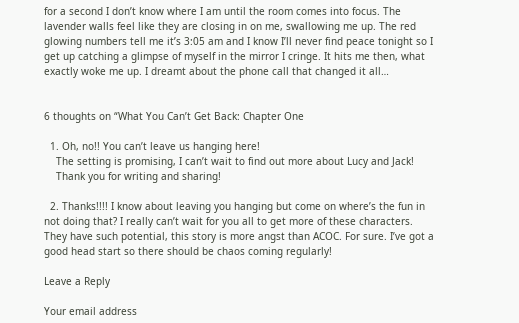for a second I don’t know where I am until the room comes into focus. The lavender walls feel like they are closing in on me, swallowing me up. The red glowing numbers tell me it’s 3:05 am and I know I’ll never find peace tonight so I get up catching a glimpse of myself in the mirror I cringe. It hits me then, what exactly woke me up. I dreamt about the phone call that changed it all…


6 thoughts on “What You Can’t Get Back: Chapter One

  1. Oh, no!! You can’t leave us hanging here!
    The setting is promising, I can’t wait to find out more about Lucy and Jack!
    Thank you for writing and sharing!

  2. Thanks!!!! I know about leaving you hanging but come on where’s the fun in not doing that? I really can’t wait for you all to get more of these characters. They have such potential, this story is more angst than ACOC. For sure. I’ve got a good head start so there should be chaos coming regularly!

Leave a Reply

Your email address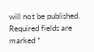will not be published. Required fields are marked *